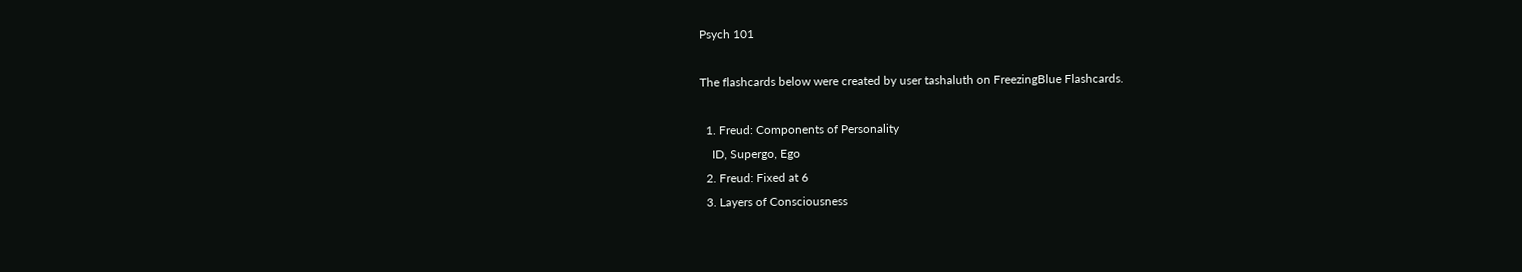Psych 101

The flashcards below were created by user tashaluth on FreezingBlue Flashcards.

  1. Freud: Components of Personality
    ID, Supergo, Ego
  2. Freud: Fixed at 6
  3. Layers of Consciousness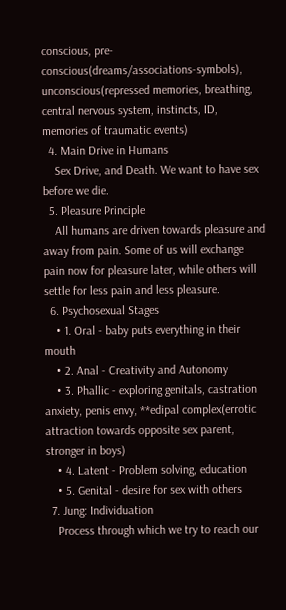conscious, pre-conscious(dreams/associations-symbols), unconscious(repressed memories, breathing, central nervous system, instincts, ID, memories of traumatic events)
  4. Main Drive in Humans
    Sex Drive, and Death. We want to have sex before we die.
  5. Pleasure Principle
    All humans are driven towards pleasure and away from pain. Some of us will exchange pain now for pleasure later, while others will settle for less pain and less pleasure.
  6. Psychosexual Stages
    • 1. Oral - baby puts everything in their mouth
    • 2. Anal - Creativity and Autonomy
    • 3. Phallic - exploring genitals, castration anxiety, penis envy, **edipal complex(errotic attraction towards opposite sex parent, stronger in boys)
    • 4. Latent - Problem solving, education
    • 5. Genital - desire for sex with others
  7. Jung: Individuation
    Process through which we try to reach our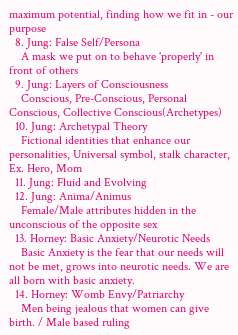maximum potential, finding how we fit in - our purpose
  8. Jung: False Self/Persona
    A mask we put on to behave 'properly' in front of others
  9. Jung: Layers of Consciousness
    Conscious, Pre-Conscious, Personal Conscious, Collective Conscious(Archetypes)
  10. Jung: Archetypal Theory
    Fictional identities that enhance our personalities, Universal symbol, stalk character, Ex. Hero, Mom
  11. Jung: Fluid and Evolving
  12. Jung: Anima/Animus
    Female/Male attributes hidden in the unconscious of the opposite sex
  13. Horney: Basic Anxiety/Neurotic Needs
    Basic Anxiety is the fear that our needs will not be met, grows into neurotic needs. We are all born with basic anxiety.
  14. Horney: Womb Envy/Patriarchy
    Men being jealous that women can give birth. / Male based ruling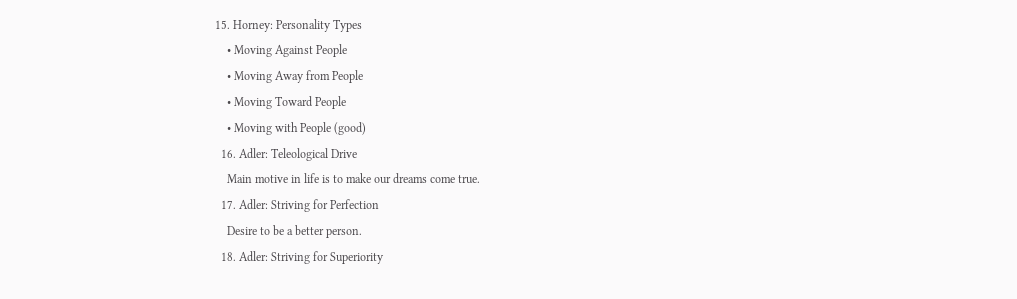15. Horney: Personality Types
    • Moving Against People
    • Moving Away from People
    • Moving Toward People
    • Moving with People (good)
  16. Adler: Teleological Drive
    Main motive in life is to make our dreams come true.
  17. Adler: Striving for Perfection
    Desire to be a better person.
  18. Adler: Striving for Superiority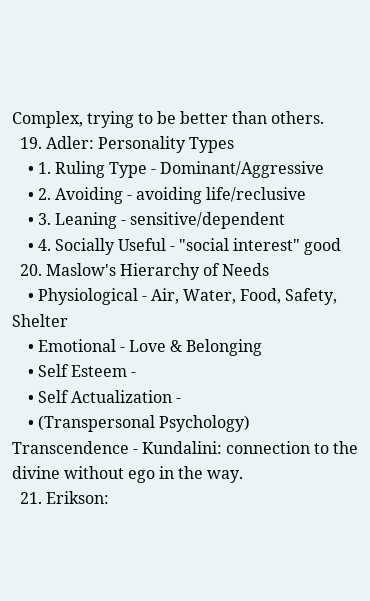Complex, trying to be better than others.
  19. Adler: Personality Types
    • 1. Ruling Type - Dominant/Aggressive
    • 2. Avoiding - avoiding life/reclusive
    • 3. Leaning - sensitive/dependent
    • 4. Socially Useful - "social interest" good
  20. Maslow's Hierarchy of Needs
    • Physiological - Air, Water, Food, Safety, Shelter
    • Emotional - Love & Belonging
    • Self Esteem -
    • Self Actualization -
    • (Transpersonal Psychology) Transcendence - Kundalini: connection to the divine without ego in the way.
  21. Erikson: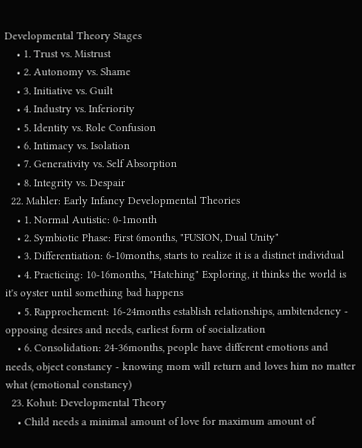Developmental Theory Stages
    • 1. Trust vs. Mistrust
    • 2. Autonomy vs. Shame
    • 3. Initiative vs. Guilt
    • 4. Industry vs. Inferiority
    • 5. Identity vs. Role Confusion
    • 6. Intimacy vs. Isolation
    • 7. Generativity vs. Self Absorption
    • 8. Integrity vs. Despair
  22. Mahler: Early Infancy Developmental Theories
    • 1. Normal Autistic: 0-1month
    • 2. Symbiotic Phase: First 6months, "FUSION, Dual Unity"
    • 3. Differentiation: 6-10months, starts to realize it is a distinct individual
    • 4. Practicing: 10-16months, "Hatching" Exploring, it thinks the world is it's oyster until something bad happens
    • 5. Rapprochement: 16-24months establish relationships, ambitendency - opposing desires and needs, earliest form of socialization
    • 6. Consolidation: 24-36months, people have different emotions and needs, object constancy - knowing mom will return and loves him no matter what (emotional constancy)
  23. Kohut: Developmental Theory
    • Child needs a minimal amount of love for maximum amount of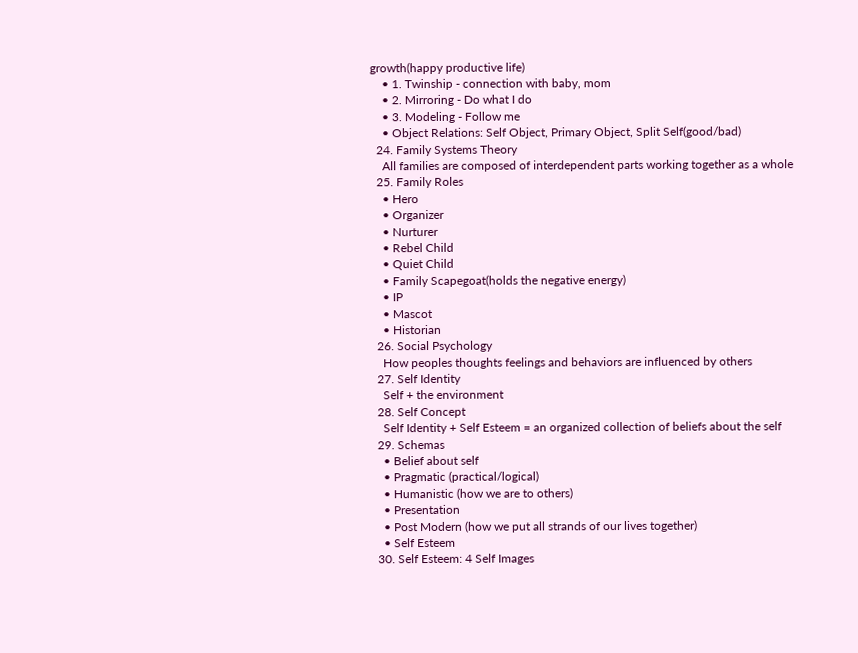growth(happy productive life)
    • 1. Twinship - connection with baby, mom
    • 2. Mirroring - Do what I do
    • 3. Modeling - Follow me
    • Object Relations: Self Object, Primary Object, Split Self(good/bad)
  24. Family Systems Theory
    All families are composed of interdependent parts working together as a whole
  25. Family Roles
    • Hero
    • Organizer
    • Nurturer
    • Rebel Child
    • Quiet Child
    • Family Scapegoat(holds the negative energy)
    • IP
    • Mascot
    • Historian
  26. Social Psychology
    How peoples thoughts feelings and behaviors are influenced by others
  27. Self Identity
    Self + the environment
  28. Self Concept
    Self Identity + Self Esteem = an organized collection of beliefs about the self
  29. Schemas
    • Belief about self
    • Pragmatic (practical/logical)
    • Humanistic (how we are to others)
    • Presentation
    • Post Modern (how we put all strands of our lives together)
    • Self Esteem
  30. Self Esteem: 4 Self Images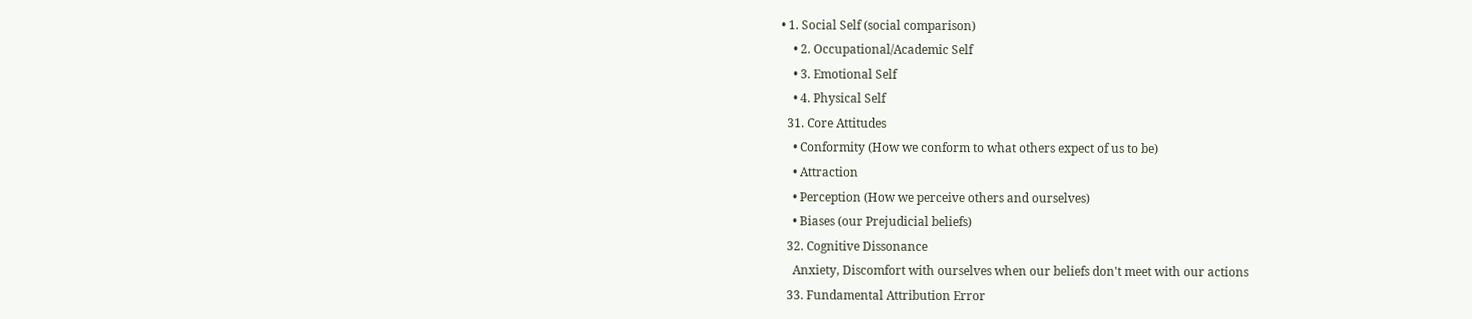• 1. Social Self (social comparison)
    • 2. Occupational/Academic Self
    • 3. Emotional Self
    • 4. Physical Self
  31. Core Attitudes
    • Conformity (How we conform to what others expect of us to be)
    • Attraction
    • Perception (How we perceive others and ourselves)
    • Biases (our Prejudicial beliefs)
  32. Cognitive Dissonance
    Anxiety, Discomfort with ourselves when our beliefs don't meet with our actions
  33. Fundamental Attribution Error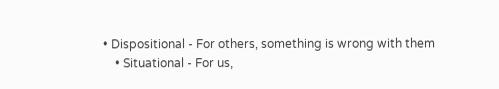• Dispositional - For others, something is wrong with them
    • Situational - For us,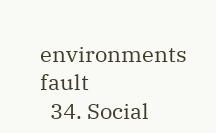environments fault
  34. Social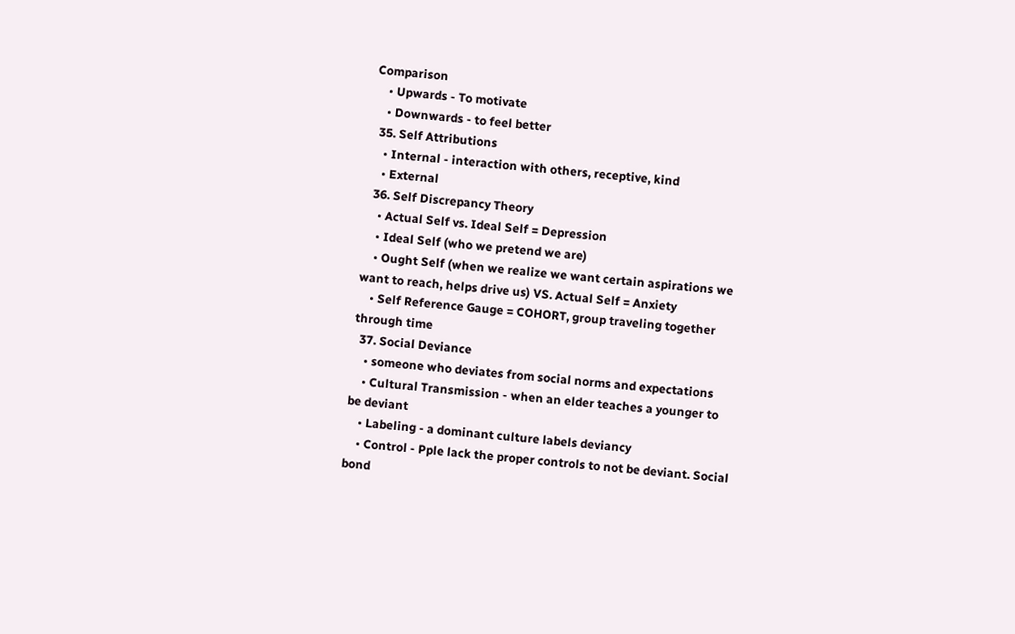Comparison
    • Upwards - To motivate
    • Downwards - to feel better
  35. Self Attributions
    • Internal - interaction with others, receptive, kind
    • External
  36. Self Discrepancy Theory
    • Actual Self vs. Ideal Self = Depression
    • Ideal Self (who we pretend we are)
    • Ought Self (when we realize we want certain aspirations we want to reach, helps drive us) VS. Actual Self = Anxiety
    • Self Reference Gauge = COHORT, group traveling together through time
  37. Social Deviance
    • someone who deviates from social norms and expectations
    • Cultural Transmission - when an elder teaches a younger to be deviant
    • Labeling - a dominant culture labels deviancy
    • Control - Pple lack the proper controls to not be deviant. Social bond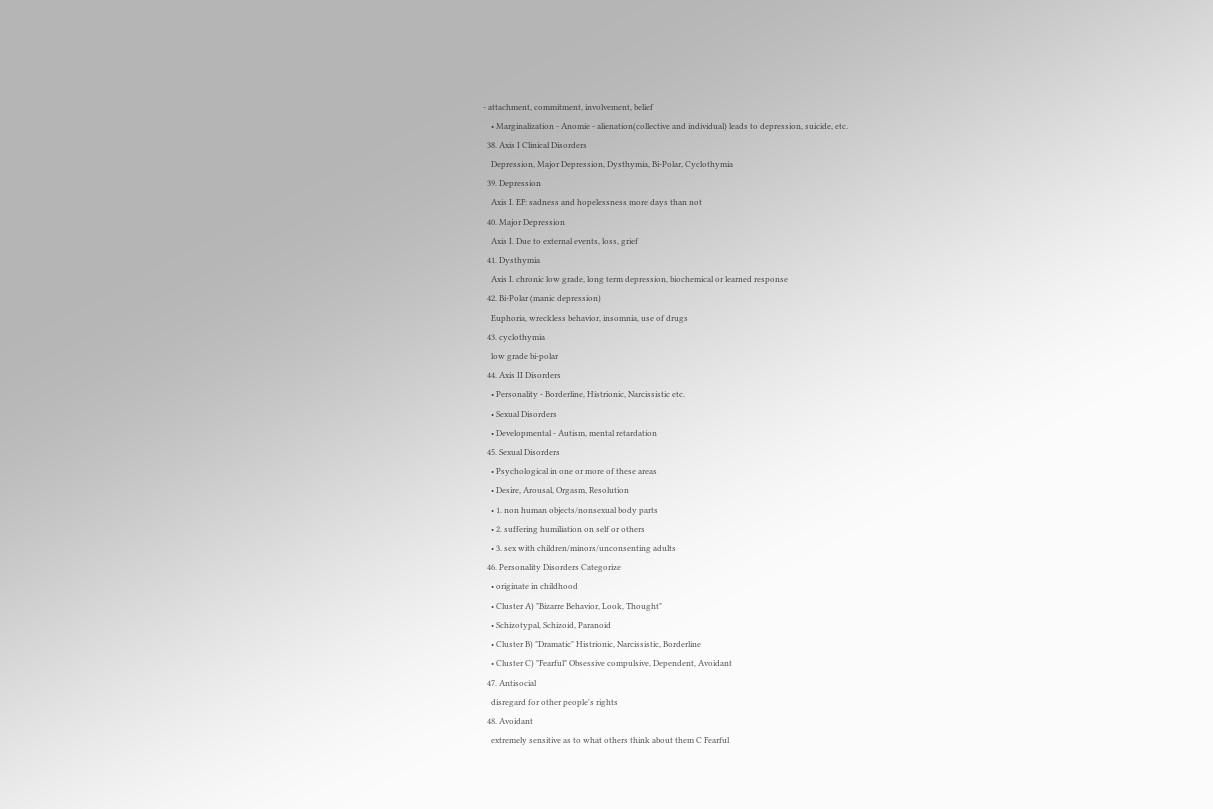- attachment, commitment, involvement, belief
    • Marginalization - Anomie - alienation(collective and individual) leads to depression, suicide, etc.
  38. Axis I Clinical Disorders
    Depression, Major Depression, Dysthymia, Bi-Polar, Cyclothymia
  39. Depression
    Axis I. EF: sadness and hopelessness more days than not
  40. Major Depression
    Axis I. Due to external events, loss, grief
  41. Dysthymia
    Axis I. chronic low grade, long term depression, biochemical or learned response
  42. Bi-Polar (manic depression)
    Euphoria, wreckless behavior, insomnia, use of drugs
  43. cyclothymia
    low grade bi-polar
  44. Axis II Disorders
    • Personality - Borderline, Histrionic, Narcissistic etc.
    • Sexual Disorders
    • Developmental - Autism, mental retardation
  45. Sexual Disorders
    • Psychological in one or more of these areas
    • Desire, Arousal, Orgasm, Resolution
    • 1. non human objects/nonsexual body parts
    • 2. suffering humiliation on self or others
    • 3. sex with children/minors/unconsenting adults
  46. Personality Disorders Categorize
    • originate in childhood
    • Cluster A) "Bizarre Behavior, Look, Thought"
    • Schizotypal, Schizoid, Paranoid
    • Cluster B) "Dramatic" Histrionic, Narcissistic, Borderline
    • Cluster C) "Fearful" Obsessive compulsive, Dependent, Avoidant
  47. Antisocial
    disregard for other people's rights
  48. Avoidant
    extremely sensitive as to what others think about them C Fearful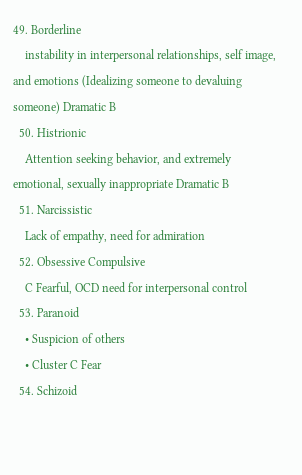49. Borderline
    instability in interpersonal relationships, self image, and emotions (Idealizing someone to devaluing someone) Dramatic B
  50. Histrionic
    Attention seeking behavior, and extremely emotional, sexually inappropriate Dramatic B
  51. Narcissistic
    Lack of empathy, need for admiration
  52. Obsessive Compulsive
    C Fearful, OCD need for interpersonal control
  53. Paranoid
    • Suspicion of others
    • Cluster C Fear
  54. Schizoid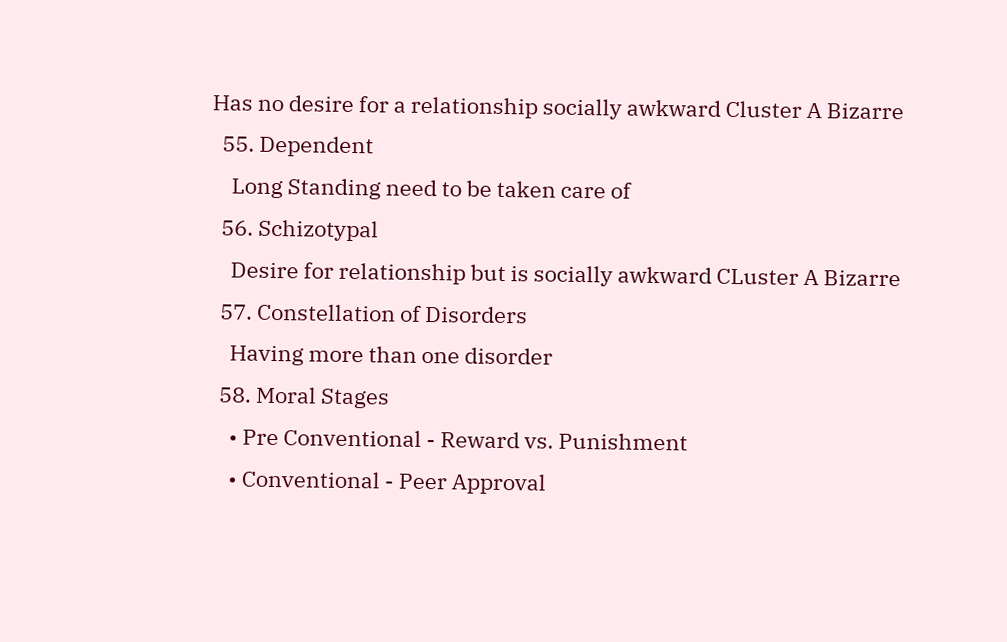Has no desire for a relationship socially awkward Cluster A Bizarre
  55. Dependent
    Long Standing need to be taken care of
  56. Schizotypal
    Desire for relationship but is socially awkward CLuster A Bizarre
  57. Constellation of Disorders
    Having more than one disorder
  58. Moral Stages
    • Pre Conventional - Reward vs. Punishment
    • Conventional - Peer Approval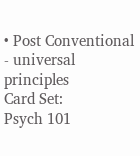• Post Conventional - universal principles
Card Set:
Psych 101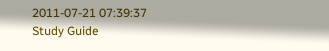2011-07-21 07:39:37
Study Guide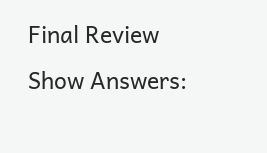Final Review
Show Answers: